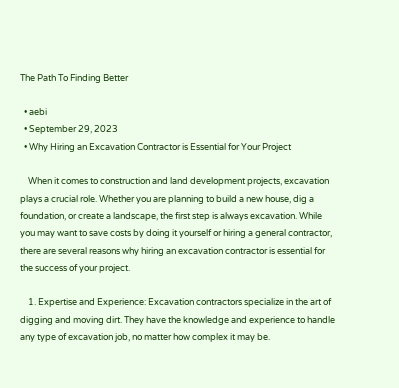The Path To Finding Better

  • aebi
  • September 29, 2023
  • Why Hiring an Excavation Contractor is Essential for Your Project

    When it comes to construction and land development projects, excavation plays a crucial role. Whether you are planning to build a new house, dig a foundation, or create a landscape, the first step is always excavation. While you may want to save costs by doing it yourself or hiring a general contractor, there are several reasons why hiring an excavation contractor is essential for the success of your project.

    1. Expertise and Experience: Excavation contractors specialize in the art of digging and moving dirt. They have the knowledge and experience to handle any type of excavation job, no matter how complex it may be.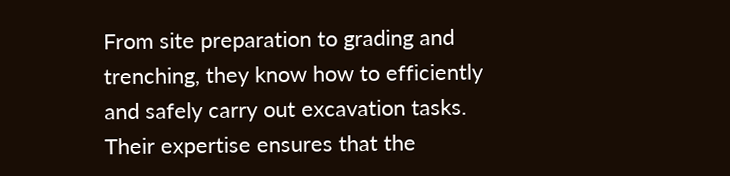From site preparation to grading and trenching, they know how to efficiently and safely carry out excavation tasks. Their expertise ensures that the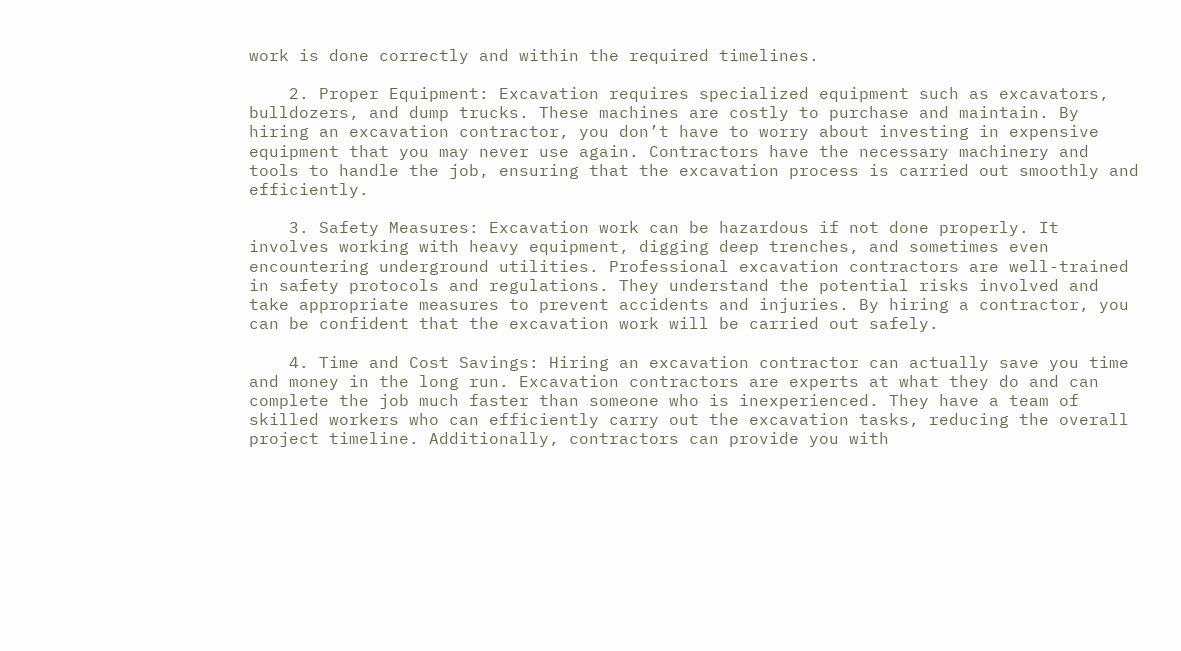work is done correctly and within the required timelines.

    2. Proper Equipment: Excavation requires specialized equipment such as excavators, bulldozers, and dump trucks. These machines are costly to purchase and maintain. By hiring an excavation contractor, you don’t have to worry about investing in expensive equipment that you may never use again. Contractors have the necessary machinery and tools to handle the job, ensuring that the excavation process is carried out smoothly and efficiently.

    3. Safety Measures: Excavation work can be hazardous if not done properly. It involves working with heavy equipment, digging deep trenches, and sometimes even encountering underground utilities. Professional excavation contractors are well-trained in safety protocols and regulations. They understand the potential risks involved and take appropriate measures to prevent accidents and injuries. By hiring a contractor, you can be confident that the excavation work will be carried out safely.

    4. Time and Cost Savings: Hiring an excavation contractor can actually save you time and money in the long run. Excavation contractors are experts at what they do and can complete the job much faster than someone who is inexperienced. They have a team of skilled workers who can efficiently carry out the excavation tasks, reducing the overall project timeline. Additionally, contractors can provide you with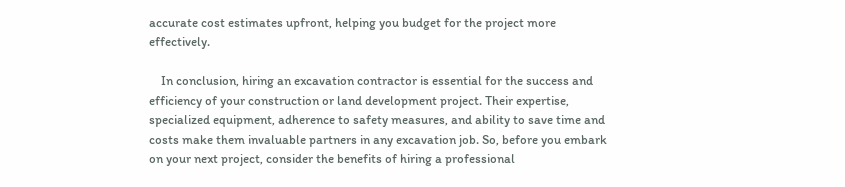accurate cost estimates upfront, helping you budget for the project more effectively.

    In conclusion, hiring an excavation contractor is essential for the success and efficiency of your construction or land development project. Their expertise, specialized equipment, adherence to safety measures, and ability to save time and costs make them invaluable partners in any excavation job. So, before you embark on your next project, consider the benefits of hiring a professional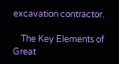excavation contractor.

    The Key Elements of Great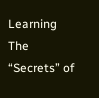Learning The “Secrets” of